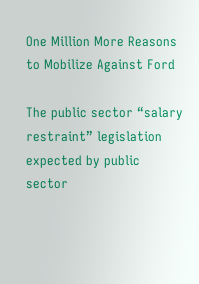One Million More Reasons to Mobilize Against Ford

The public sector “salary restraint” legislation expected by public sector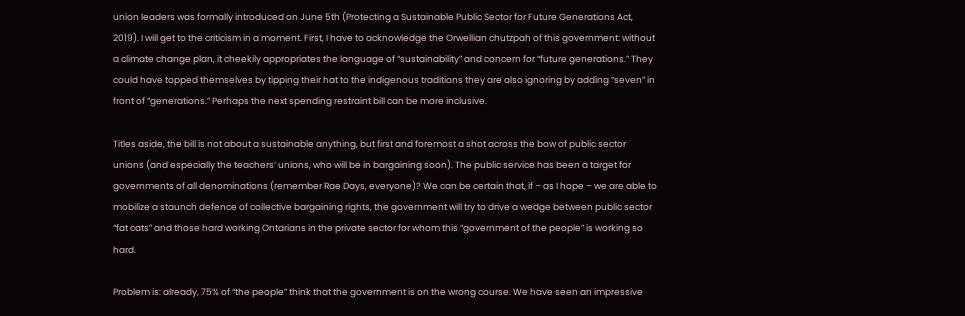union leaders was formally introduced on June 5th (Protecting a Sustainable Public Sector for Future Generations Act, 2019). I will get to the criticism in a moment. First, I have to acknowledge the Orwellian chutzpah of this government: without a climate change plan, it cheekily appropriates the language of “sustainability” and concern for “future generations.” They could have topped themselves by tipping their hat to the indigenous traditions they are also ignoring by adding “seven” in front of “generations.” Perhaps the next spending restraint bill can be more inclusive.

Titles aside, the bill is not about a sustainable anything, but first and foremost a shot across the bow of public sector unions (and especially the teachers’ unions, who will be in bargaining soon). The public service has been a target for governments of all denominations (remember Rae Days, everyone)? We can be certain that, if – as I hope – we are able to mobilize a staunch defence of collective bargaining rights, the government will try to drive a wedge between public sector “fat cats” and those hard working Ontarians in the private sector for whom this “government of the people” is working so hard.

Problem is: already, 75% of “the people” think that the government is on the wrong course. We have seen an impressive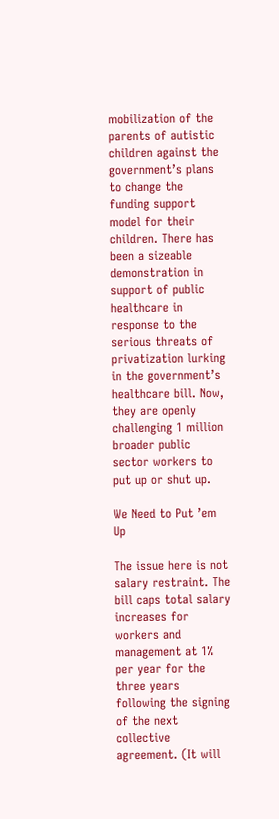mobilization of the parents of autistic children against the government’s plans to change the funding support model for their children. There has been a sizeable demonstration in support of public healthcare in response to the serious threats of privatization lurking in the government’s healthcare bill. Now, they are openly challenging 1 million broader public sector workers to put up or shut up.

We Need to Put ’em Up

The issue here is not salary restraint. The bill caps total salary increases for workers and management at 1% per year for the three years following the signing of the next collective agreement. (It will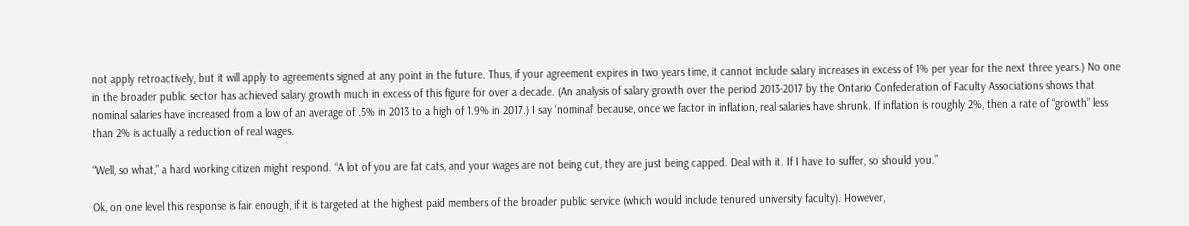not apply retroactively, but it will apply to agreements signed at any point in the future. Thus, if your agreement expires in two years time, it cannot include salary increases in excess of 1% per year for the next three years.) No one in the broader public sector has achieved salary growth much in excess of this figure for over a decade. (An analysis of salary growth over the period 2013-2017 by the Ontario Confederation of Faculty Associations shows that nominal salaries have increased from a low of an average of .5% in 2013 to a high of 1.9% in 2017.) I say ‘nominal’ because, once we factor in inflation, real salaries have shrunk. If inflation is roughly 2%, then a rate of “growth” less than 2% is actually a reduction of real wages.

“Well, so what,” a hard working citizen might respond. “A lot of you are fat cats, and your wages are not being cut, they are just being capped. Deal with it. If I have to suffer, so should you.”

Ok, on one level this response is fair enough, if it is targeted at the highest paid members of the broader public service (which would include tenured university faculty). However,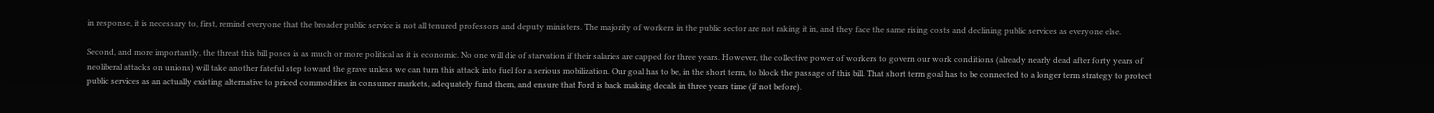in response, it is necessary to, first, remind everyone that the broader public service is not all tenured professors and deputy ministers. The majority of workers in the public sector are not raking it in, and they face the same rising costs and declining public services as everyone else.

Second, and more importantly, the threat this bill poses is as much or more political as it is economic. No one will die of starvation if their salaries are capped for three years. However, the collective power of workers to govern our work conditions (already nearly dead after forty years of neoliberal attacks on unions) will take another fateful step toward the grave unless we can turn this attack into fuel for a serious mobilization. Our goal has to be, in the short term, to block the passage of this bill. That short term goal has to be connected to a longer term strategy to protect public services as an actually existing alternative to priced commodities in consumer markets, adequately fund them, and ensure that Ford is back making decals in three years time (if not before).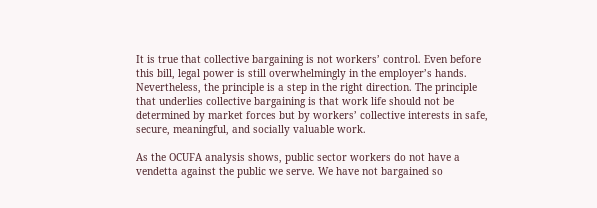It is true that collective bargaining is not workers’ control. Even before this bill, legal power is still overwhelmingly in the employer’s hands. Nevertheless, the principle is a step in the right direction. The principle that underlies collective bargaining is that work life should not be determined by market forces but by workers’ collective interests in safe, secure, meaningful, and socially valuable work.

As the OCUFA analysis shows, public sector workers do not have a vendetta against the public we serve. We have not bargained so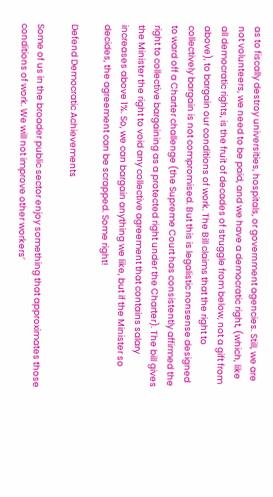as to fiscally destroy universities, hospitals, or government agencies. Still, we are not volunteers, we need to be paid, and we have a democratic right, (which, like all democratic rights, is the fruit of decades of struggle from below, not a gift from above), to bargain our conditions of work. The Bill claims that the right to collectively bargain is not compromised. But this is legalistic nonsense designed to ward off a Charter challenge (the Supreme Court has consistently affirmed the right to collective bargaining as a protected right under the Charter). The bill gives the Minister the right to void any collective agreement that contains salary increases above 1%. So, we can bargain anything we like, but if the Minister so decides, the agreement can be scrapped. Some right!

Defend Democratic Achievements

Some of us in the broader public sector enjoy something that approximates those conditions of work. We will not improve other workers’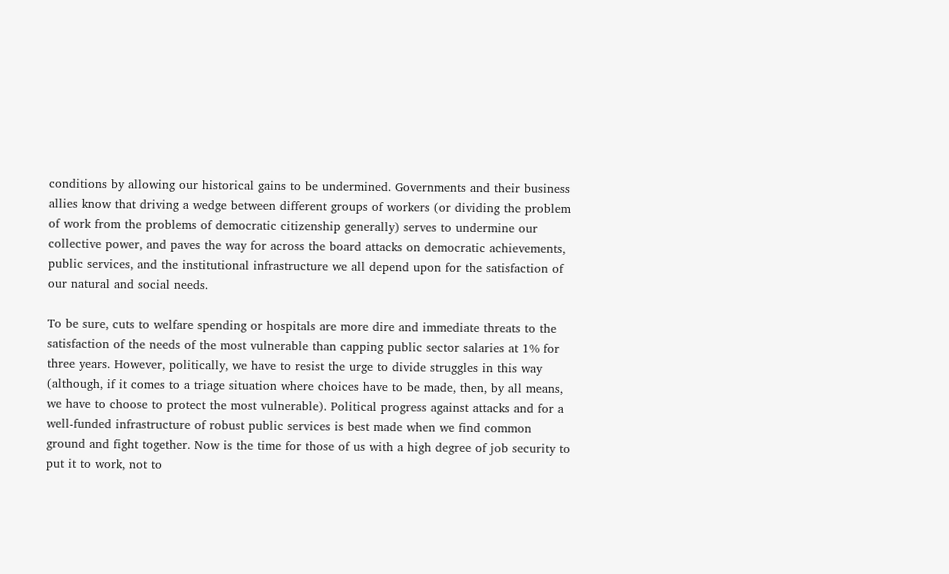conditions by allowing our historical gains to be undermined. Governments and their business allies know that driving a wedge between different groups of workers (or dividing the problem of work from the problems of democratic citizenship generally) serves to undermine our collective power, and paves the way for across the board attacks on democratic achievements, public services, and the institutional infrastructure we all depend upon for the satisfaction of our natural and social needs.

To be sure, cuts to welfare spending or hospitals are more dire and immediate threats to the satisfaction of the needs of the most vulnerable than capping public sector salaries at 1% for three years. However, politically, we have to resist the urge to divide struggles in this way (although, if it comes to a triage situation where choices have to be made, then, by all means, we have to choose to protect the most vulnerable). Political progress against attacks and for a well-funded infrastructure of robust public services is best made when we find common ground and fight together. Now is the time for those of us with a high degree of job security to put it to work, not to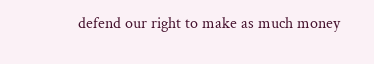defend our right to make as much money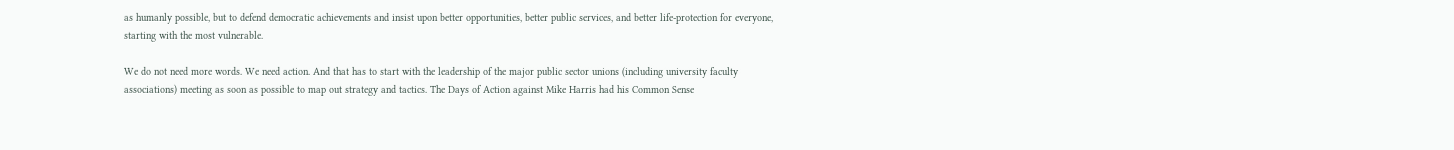as humanly possible, but to defend democratic achievements and insist upon better opportunities, better public services, and better life-protection for everyone, starting with the most vulnerable.

We do not need more words. We need action. And that has to start with the leadership of the major public sector unions (including university faculty associations) meeting as soon as possible to map out strategy and tactics. The Days of Action against Mike Harris had his Common Sense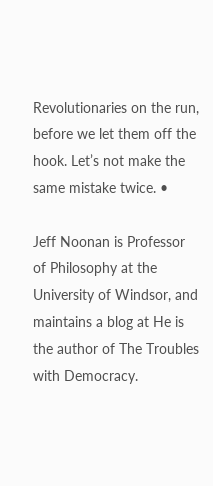Revolutionaries on the run, before we let them off the hook. Let’s not make the same mistake twice. •

Jeff Noonan is Professor of Philosophy at the University of Windsor, and maintains a blog at He is the author of The Troubles with Democracy.